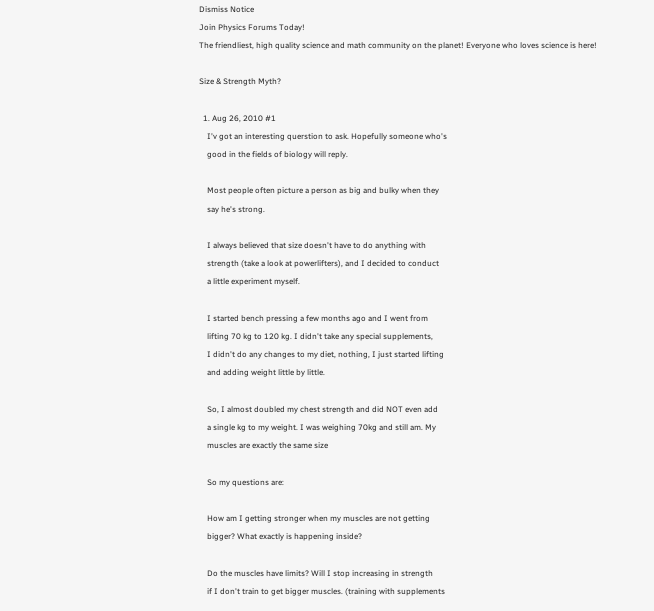Dismiss Notice
Join Physics Forums Today!
The friendliest, high quality science and math community on the planet! Everyone who loves science is here!

Size & Strength Myth?

  1. Aug 26, 2010 #1
    I'v got an interesting querstion to ask. Hopefully someone who's
    good in the fields of biology will reply.

    Most people often picture a person as big and bulky when they
    say he's strong.

    I always believed that size doesn't have to do anything with
    strength (take a look at powerlifters), and I decided to conduct
    a little experiment myself.

    I started bench pressing a few months ago and I went from
    lifting 70 kg to 120 kg. I didn't take any special supplements,
    I didn't do any changes to my diet, nothing, I just started lifting
    and adding weight little by little.

    So, I almost doubled my chest strength and did NOT even add
    a single kg to my weight. I was weighing 70kg and still am. My
    muscles are exactly the same size

    So my questions are:

    How am I getting stronger when my muscles are not getting
    bigger? What exactly is happening inside?

    Do the muscles have limits? Will I stop increasing in strength
    if I don't train to get bigger muscles. (training with supplements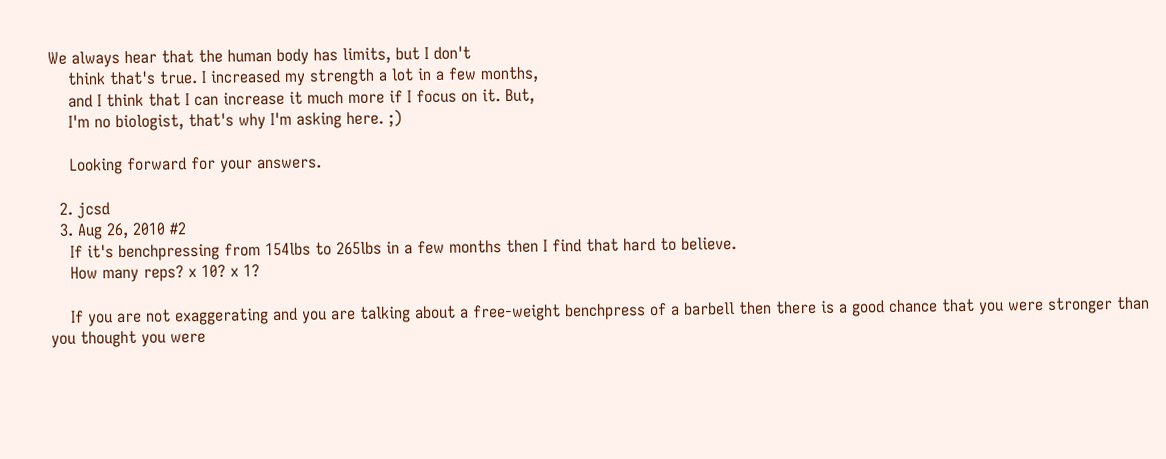We always hear that the human body has limits, but I don't
    think that's true. I increased my strength a lot in a few months,
    and I think that I can increase it much more if I focus on it. But,
    I'm no biologist, that's why I'm asking here. ;)

    Looking forward for your answers.

  2. jcsd
  3. Aug 26, 2010 #2
    If it's benchpressing from 154lbs to 265lbs in a few months then I find that hard to believe.
    How many reps? x 10? x 1?

    If you are not exaggerating and you are talking about a free-weight benchpress of a barbell then there is a good chance that you were stronger than you thought you were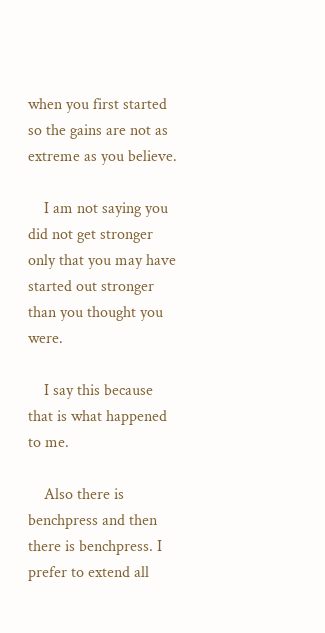when you first started so the gains are not as extreme as you believe.

    I am not saying you did not get stronger only that you may have started out stronger than you thought you were.

    I say this because that is what happened to me.

    Also there is benchpress and then there is benchpress. I prefer to extend all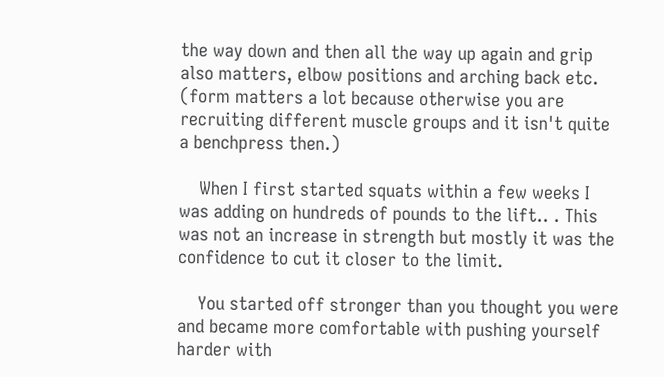the way down and then all the way up again and grip also matters, elbow positions and arching back etc. (form matters a lot because otherwise you are recruiting different muscle groups and it isn't quite a benchpress then.)

    When I first started squats within a few weeks I was adding on hundreds of pounds to the lift.. . This was not an increase in strength but mostly it was the confidence to cut it closer to the limit.

    You started off stronger than you thought you were and became more comfortable with pushing yourself harder with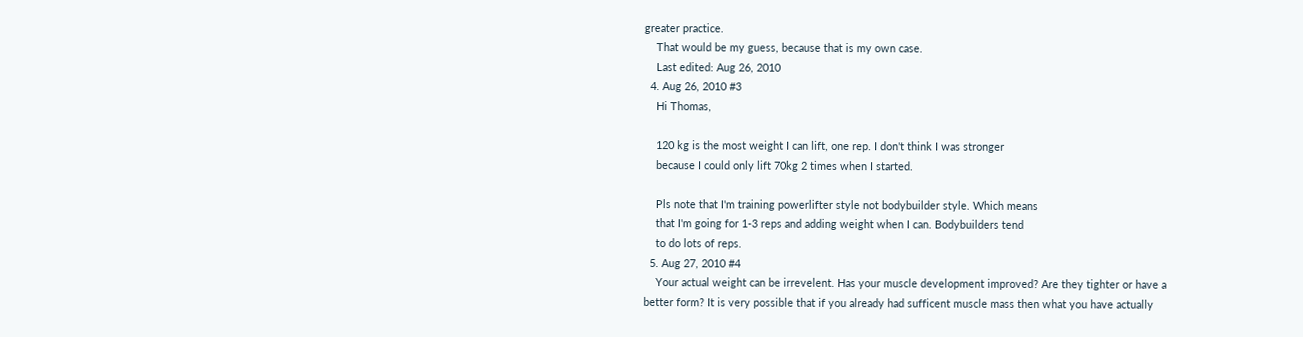greater practice.
    That would be my guess, because that is my own case.
    Last edited: Aug 26, 2010
  4. Aug 26, 2010 #3
    Hi Thomas,

    120 kg is the most weight I can lift, one rep. I don't think I was stronger
    because I could only lift 70kg 2 times when I started.

    Pls note that I'm training powerlifter style not bodybuilder style. Which means
    that I'm going for 1-3 reps and adding weight when I can. Bodybuilders tend
    to do lots of reps.
  5. Aug 27, 2010 #4
    Your actual weight can be irrevelent. Has your muscle development improved? Are they tighter or have a better form? It is very possible that if you already had sufficent muscle mass then what you have actually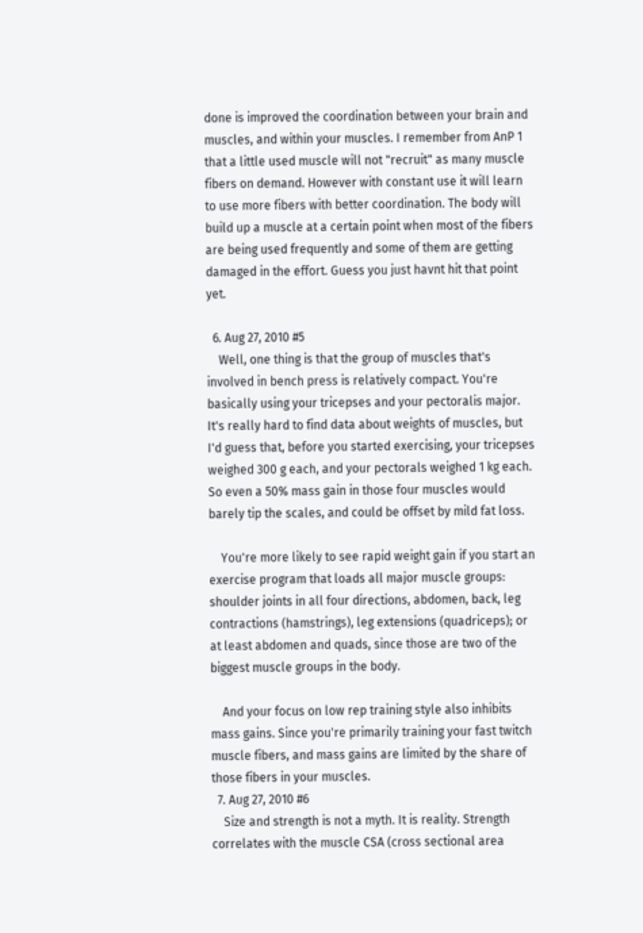done is improved the coordination between your brain and muscles, and within your muscles. I remember from AnP 1 that a little used muscle will not "recruit" as many muscle fibers on demand. However with constant use it will learn to use more fibers with better coordination. The body will build up a muscle at a certain point when most of the fibers are being used frequently and some of them are getting damaged in the effort. Guess you just havnt hit that point yet.

  6. Aug 27, 2010 #5
    Well, one thing is that the group of muscles that's involved in bench press is relatively compact. You're basically using your tricepses and your pectoralis major. It's really hard to find data about weights of muscles, but I'd guess that, before you started exercising, your tricepses weighed 300 g each, and your pectorals weighed 1 kg each. So even a 50% mass gain in those four muscles would barely tip the scales, and could be offset by mild fat loss.

    You're more likely to see rapid weight gain if you start an exercise program that loads all major muscle groups: shoulder joints in all four directions, abdomen, back, leg contractions (hamstrings), leg extensions (quadriceps); or at least abdomen and quads, since those are two of the biggest muscle groups in the body.

    And your focus on low rep training style also inhibits mass gains. Since you're primarily training your fast twitch muscle fibers, and mass gains are limited by the share of those fibers in your muscles.
  7. Aug 27, 2010 #6
    Size and strength is not a myth. It is reality. Strength correlates with the muscle CSA (cross sectional area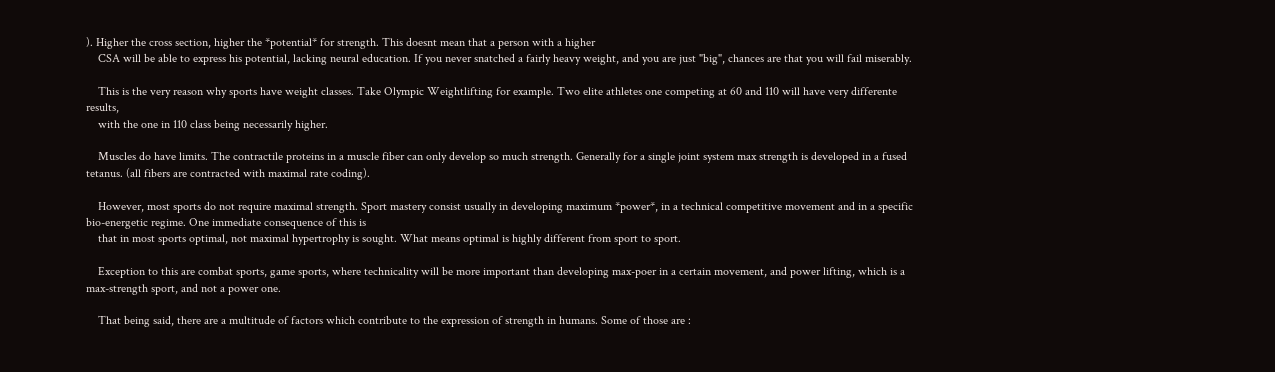). Higher the cross section, higher the *potential* for strength. This doesnt mean that a person with a higher
    CSA will be able to express his potential, lacking neural education. If you never snatched a fairly heavy weight, and you are just "big", chances are that you will fail miserably.

    This is the very reason why sports have weight classes. Take Olympic Weightlifting for example. Two elite athletes one competing at 60 and 110 will have very differente results,
    with the one in 110 class being necessarily higher.

    Muscles do have limits. The contractile proteins in a muscle fiber can only develop so much strength. Generally for a single joint system max strength is developed in a fused tetanus. (all fibers are contracted with maximal rate coding).

    However, most sports do not require maximal strength. Sport mastery consist usually in developing maximum *power*, in a technical competitive movement and in a specific bio-energetic regime. One immediate consequence of this is
    that in most sports optimal, not maximal hypertrophy is sought. What means optimal is highly different from sport to sport.

    Exception to this are combat sports, game sports, where technicality will be more important than developing max-poer in a certain movement, and power lifting, which is a max-strength sport, and not a power one.

    That being said, there are a multitude of factors which contribute to the expression of strength in humans. Some of those are :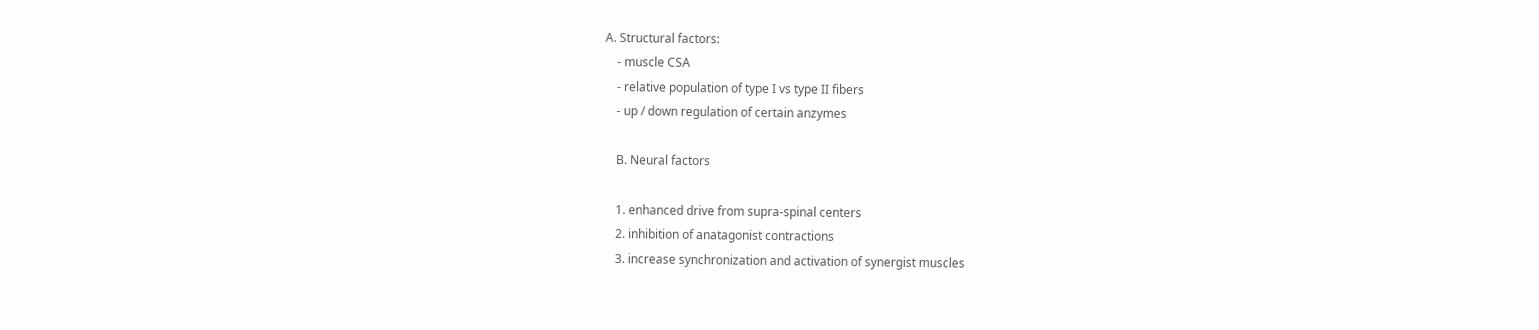A. Structural factors:
    - muscle CSA
    - relative population of type I vs type II fibers
    - up / down regulation of certain anzymes

    B. Neural factors

    1. enhanced drive from supra-spinal centers
    2. inhibition of anatagonist contractions
    3. increase synchronization and activation of synergist muscles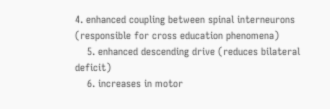4. enhanced coupling between spinal interneurons (responsible for cross education phenomena)
    5. enhanced descending drive (reduces bilateral deficit)
    6. increases in motor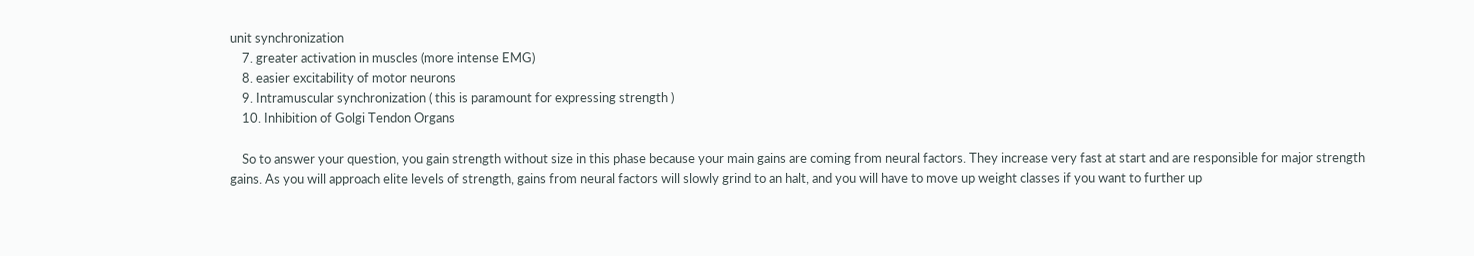unit synchronization
    7. greater activation in muscles (more intense EMG)
    8. easier excitability of motor neurons
    9. Intramuscular synchronization ( this is paramount for expressing strength )
    10. Inhibition of Golgi Tendon Organs

    So to answer your question, you gain strength without size in this phase because your main gains are coming from neural factors. They increase very fast at start and are responsible for major strength gains. As you will approach elite levels of strength, gains from neural factors will slowly grind to an halt, and you will have to move up weight classes if you want to further up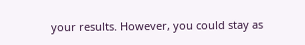your results. However, you could stay as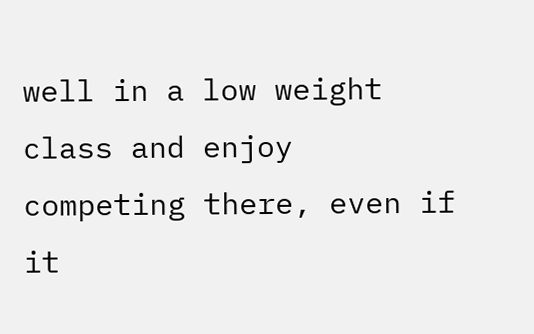well in a low weight class and enjoy competing there, even if it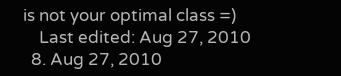is not your optimal class =)
    Last edited: Aug 27, 2010
  8. Aug 27, 2010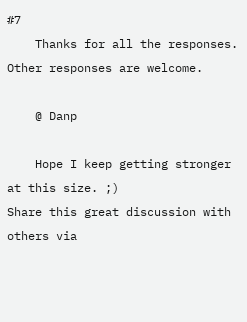#7
    Thanks for all the responses. Other responses are welcome.

    @ Danp

    Hope I keep getting stronger at this size. ;)
Share this great discussion with others via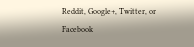Reddit, Google+, Twitter, or Facebook